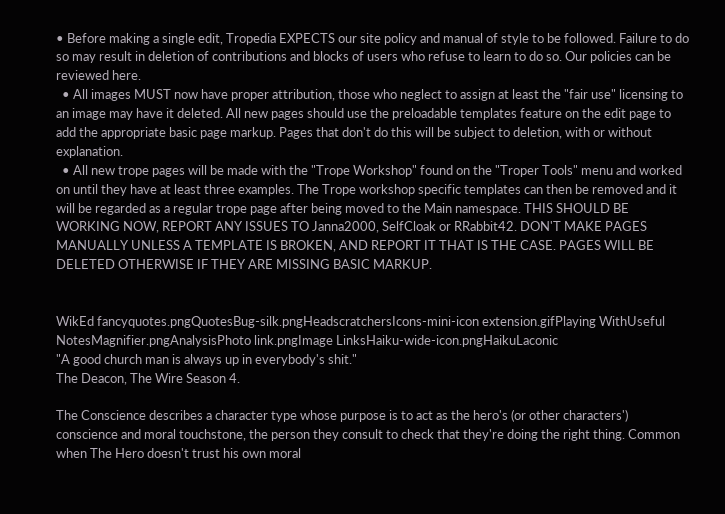• Before making a single edit, Tropedia EXPECTS our site policy and manual of style to be followed. Failure to do so may result in deletion of contributions and blocks of users who refuse to learn to do so. Our policies can be reviewed here.
  • All images MUST now have proper attribution, those who neglect to assign at least the "fair use" licensing to an image may have it deleted. All new pages should use the preloadable templates feature on the edit page to add the appropriate basic page markup. Pages that don't do this will be subject to deletion, with or without explanation.
  • All new trope pages will be made with the "Trope Workshop" found on the "Troper Tools" menu and worked on until they have at least three examples. The Trope workshop specific templates can then be removed and it will be regarded as a regular trope page after being moved to the Main namespace. THIS SHOULD BE WORKING NOW, REPORT ANY ISSUES TO Janna2000, SelfCloak or RRabbit42. DON'T MAKE PAGES MANUALLY UNLESS A TEMPLATE IS BROKEN, AND REPORT IT THAT IS THE CASE. PAGES WILL BE DELETED OTHERWISE IF THEY ARE MISSING BASIC MARKUP.


WikEd fancyquotes.pngQuotesBug-silk.pngHeadscratchersIcons-mini-icon extension.gifPlaying WithUseful NotesMagnifier.pngAnalysisPhoto link.pngImage LinksHaiku-wide-icon.pngHaikuLaconic
"A good church man is always up in everybody's shit."
The Deacon, The Wire Season 4.

The Conscience describes a character type whose purpose is to act as the hero's (or other characters') conscience and moral touchstone, the person they consult to check that they're doing the right thing. Common when The Hero doesn't trust his own moral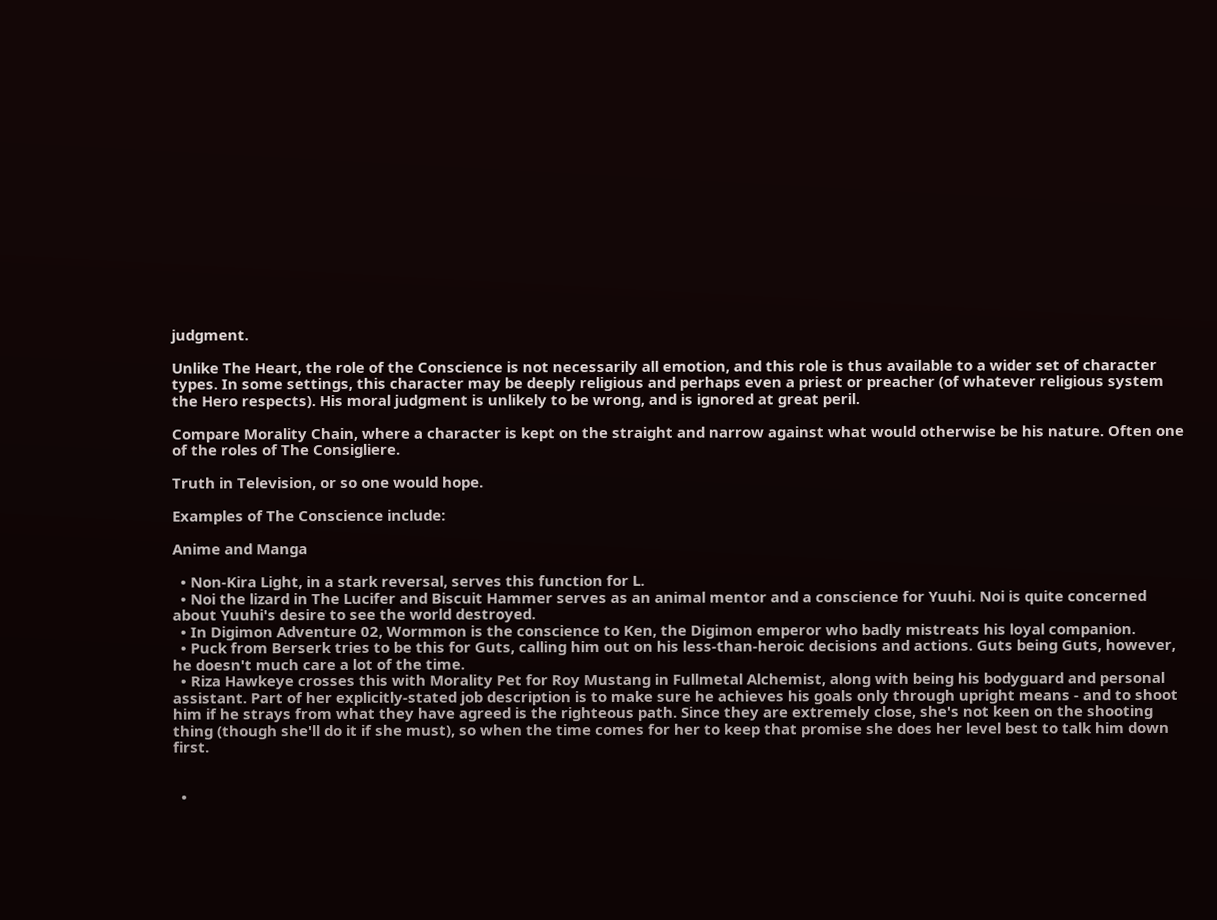judgment.

Unlike The Heart, the role of the Conscience is not necessarily all emotion, and this role is thus available to a wider set of character types. In some settings, this character may be deeply religious and perhaps even a priest or preacher (of whatever religious system the Hero respects). His moral judgment is unlikely to be wrong, and is ignored at great peril.

Compare Morality Chain, where a character is kept on the straight and narrow against what would otherwise be his nature. Often one of the roles of The Consigliere.

Truth in Television, or so one would hope.

Examples of The Conscience include:

Anime and Manga

  • Non-Kira Light, in a stark reversal, serves this function for L.
  • Noi the lizard in The Lucifer and Biscuit Hammer serves as an animal mentor and a conscience for Yuuhi. Noi is quite concerned about Yuuhi's desire to see the world destroyed.
  • In Digimon Adventure 02, Wormmon is the conscience to Ken, the Digimon emperor who badly mistreats his loyal companion.
  • Puck from Berserk tries to be this for Guts, calling him out on his less-than-heroic decisions and actions. Guts being Guts, however, he doesn't much care a lot of the time.
  • Riza Hawkeye crosses this with Morality Pet for Roy Mustang in Fullmetal Alchemist, along with being his bodyguard and personal assistant. Part of her explicitly-stated job description is to make sure he achieves his goals only through upright means - and to shoot him if he strays from what they have agreed is the righteous path. Since they are extremely close, she's not keen on the shooting thing (though she'll do it if she must), so when the time comes for her to keep that promise she does her level best to talk him down first.


  •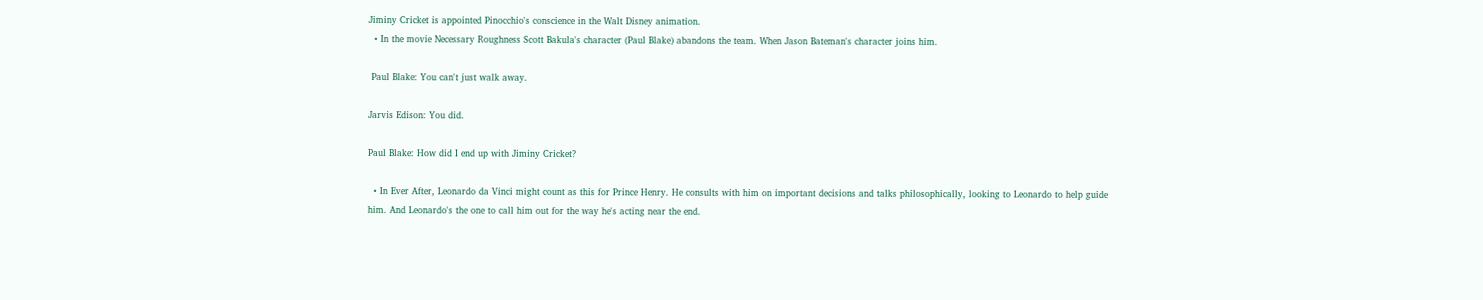Jiminy Cricket is appointed Pinocchio's conscience in the Walt Disney animation.
  • In the movie Necessary Roughness Scott Bakula's character (Paul Blake) abandons the team. When Jason Bateman's character joins him.

 Paul Blake: You can't just walk away.

Jarvis Edison: You did.

Paul Blake: How did I end up with Jiminy Cricket?

  • In Ever After, Leonardo da Vinci might count as this for Prince Henry. He consults with him on important decisions and talks philosophically, looking to Leonardo to help guide him. And Leonardo's the one to call him out for the way he's acting near the end.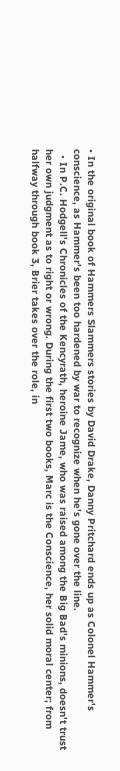• In the original book of Hammers Slammers stories by David Drake, Danny Pritchard ends up as Colonel Hammer's conscience, as Hammer's been too hardened by war to recognize when he's gone over the line.
  • In P.C. Hodgell's Chronicles of the Kencyrath, heroine Jame, who was raised among the Big Bad's minions, doesn't trust her own judgment as to right or wrong. During the first two books, Marc is the Conscience, her solid moral center; from halfway through book 3, Brier takes over the role, in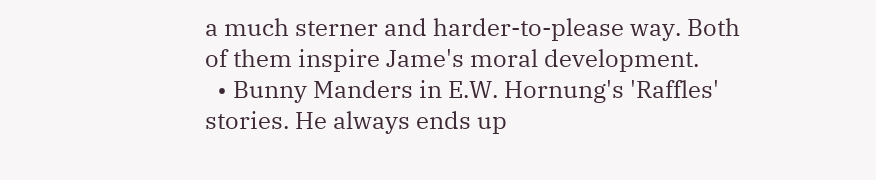a much sterner and harder-to-please way. Both of them inspire Jame's moral development.
  • Bunny Manders in E.W. Hornung's 'Raffles' stories. He always ends up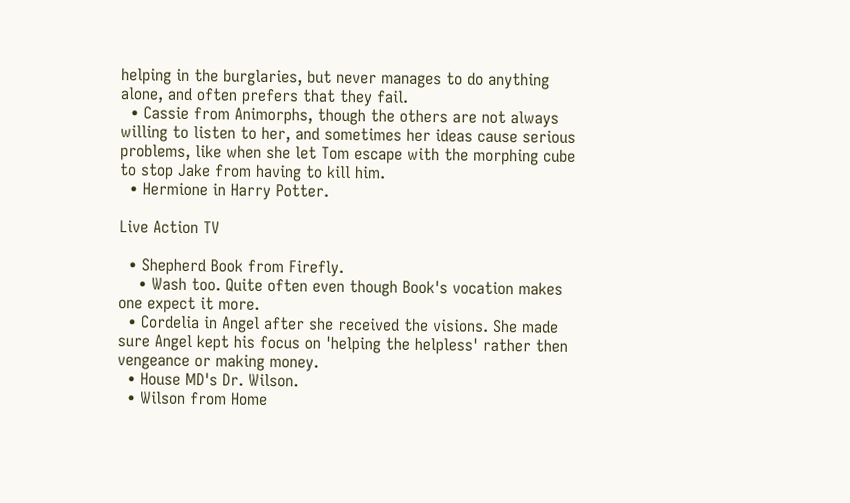helping in the burglaries, but never manages to do anything alone, and often prefers that they fail.
  • Cassie from Animorphs, though the others are not always willing to listen to her, and sometimes her ideas cause serious problems, like when she let Tom escape with the morphing cube to stop Jake from having to kill him.
  • Hermione in Harry Potter.

Live Action TV

  • Shepherd Book from Firefly.
    • Wash too. Quite often even though Book's vocation makes one expect it more.
  • Cordelia in Angel after she received the visions. She made sure Angel kept his focus on 'helping the helpless' rather then vengeance or making money.
  • House MD's Dr. Wilson.
  • Wilson from Home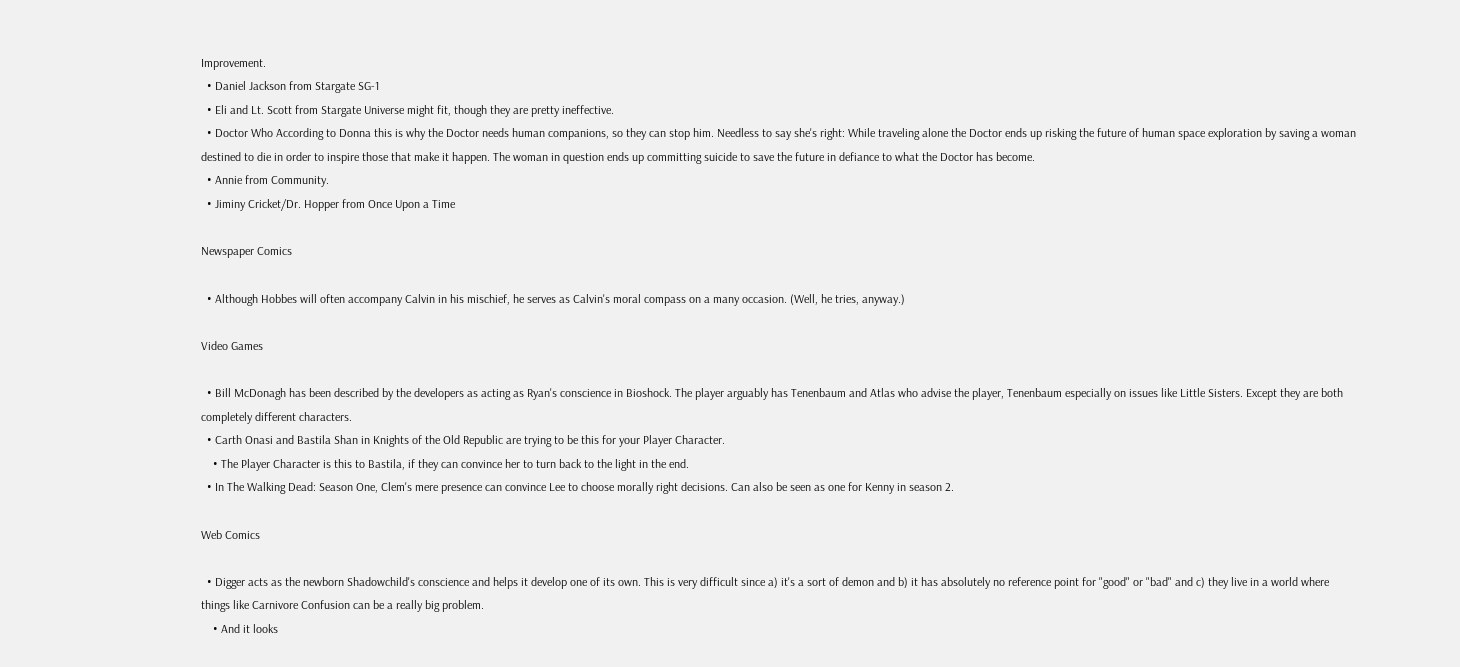Improvement.
  • Daniel Jackson from Stargate SG-1
  • Eli and Lt. Scott from Stargate Universe might fit, though they are pretty ineffective.
  • Doctor Who According to Donna this is why the Doctor needs human companions, so they can stop him. Needless to say she's right: While traveling alone the Doctor ends up risking the future of human space exploration by saving a woman destined to die in order to inspire those that make it happen. The woman in question ends up committing suicide to save the future in defiance to what the Doctor has become.
  • Annie from Community.
  • Jiminy Cricket/Dr. Hopper from Once Upon a Time

Newspaper Comics

  • Although Hobbes will often accompany Calvin in his mischief, he serves as Calvin's moral compass on a many occasion. (Well, he tries, anyway.)

Video Games

  • Bill McDonagh has been described by the developers as acting as Ryan's conscience in Bioshock. The player arguably has Tenenbaum and Atlas who advise the player, Tenenbaum especially on issues like Little Sisters. Except they are both completely different characters.
  • Carth Onasi and Bastila Shan in Knights of the Old Republic are trying to be this for your Player Character.
    • The Player Character is this to Bastila, if they can convince her to turn back to the light in the end.
  • In The Walking Dead: Season One, Clem's mere presence can convince Lee to choose morally right decisions. Can also be seen as one for Kenny in season 2.

Web Comics

  • Digger acts as the newborn Shadowchild's conscience and helps it develop one of its own. This is very difficult since a) it's a sort of demon and b) it has absolutely no reference point for "good" or "bad" and c) they live in a world where things like Carnivore Confusion can be a really big problem.
    • And it looks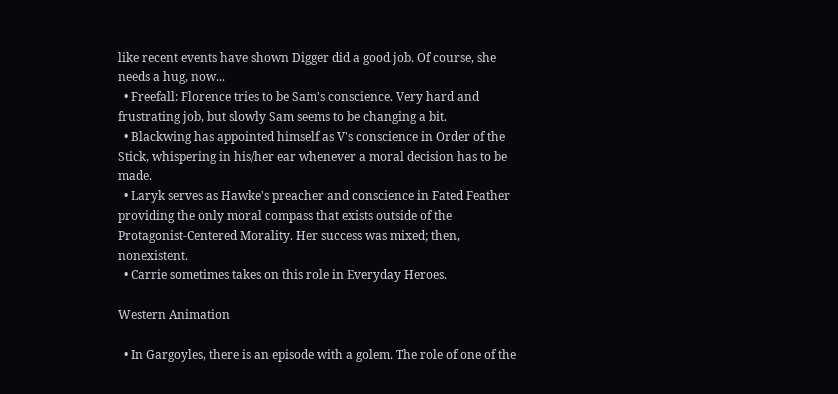like recent events have shown Digger did a good job. Of course, she needs a hug, now...
  • Freefall: Florence tries to be Sam's conscience. Very hard and frustrating job, but slowly Sam seems to be changing a bit.
  • Blackwing has appointed himself as V's conscience in Order of the Stick, whispering in his/her ear whenever a moral decision has to be made.
  • Laryk serves as Hawke's preacher and conscience in Fated Feather providing the only moral compass that exists outside of the Protagonist-Centered Morality. Her success was mixed; then, nonexistent.
  • Carrie sometimes takes on this role in Everyday Heroes.

Western Animation

  • In Gargoyles, there is an episode with a golem. The role of one of the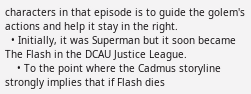characters in that episode is to guide the golem's actions and help it stay in the right.
  • Initially, it was Superman but it soon became The Flash in the DCAU Justice League.
    • To the point where the Cadmus storyline strongly implies that if Flash dies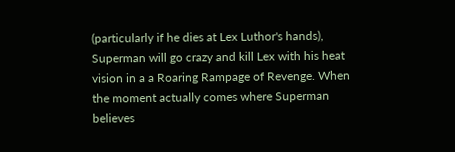(particularly if he dies at Lex Luthor's hands), Superman will go crazy and kill Lex with his heat vision in a a Roaring Rampage of Revenge. When the moment actually comes where Superman believes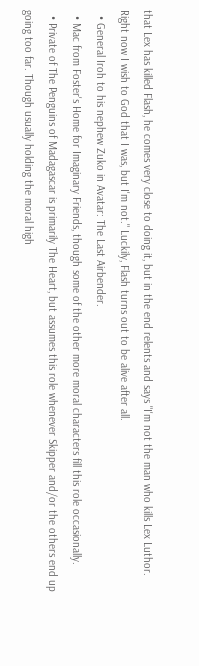that Lex has killed Flash, he comes very close to doing it, but in the end relents and says "I'm not the man who kills Lex Luthor. Right now I wish to God that I was, but I'm not." Luckily, Flash turns out to be alive after all.
  • General Iroh to his nephew Zuko in Avatar: The Last Airbender.
  • Mac from Foster's Home for Imaginary Friends, though some of the other more moral characters fill this role occasionally.
  • Private of The Penguins of Madagascar is primarily The Heart, but assumes this role whenever Skipper and/or the others end up going too far. Though usually holding the moral high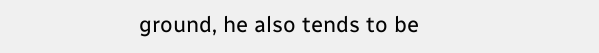ground, he also tends to be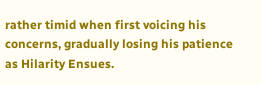rather timid when first voicing his concerns, gradually losing his patience as Hilarity Ensues.